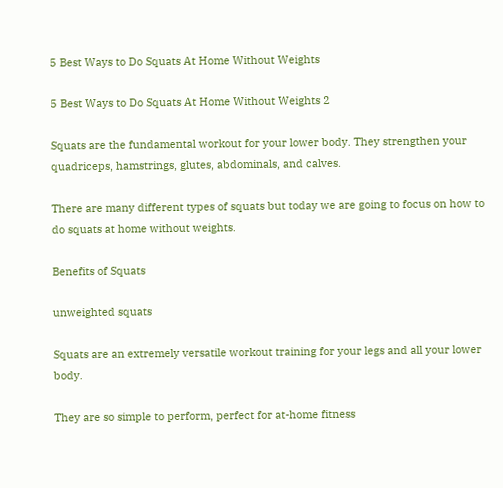5 Best Ways to Do Squats At Home Without Weights

5 Best Ways to Do Squats At Home Without Weights 2

Squats are the fundamental workout for your lower body. They strengthen your quadriceps, hamstrings, glutes, abdominals, and calves.

There are many different types of squats but today we are going to focus on how to do squats at home without weights.

Benefits of Squats

unweighted squats

Squats are an extremely versatile workout training for your legs and all your lower body.

They are so simple to perform, perfect for at-home fitness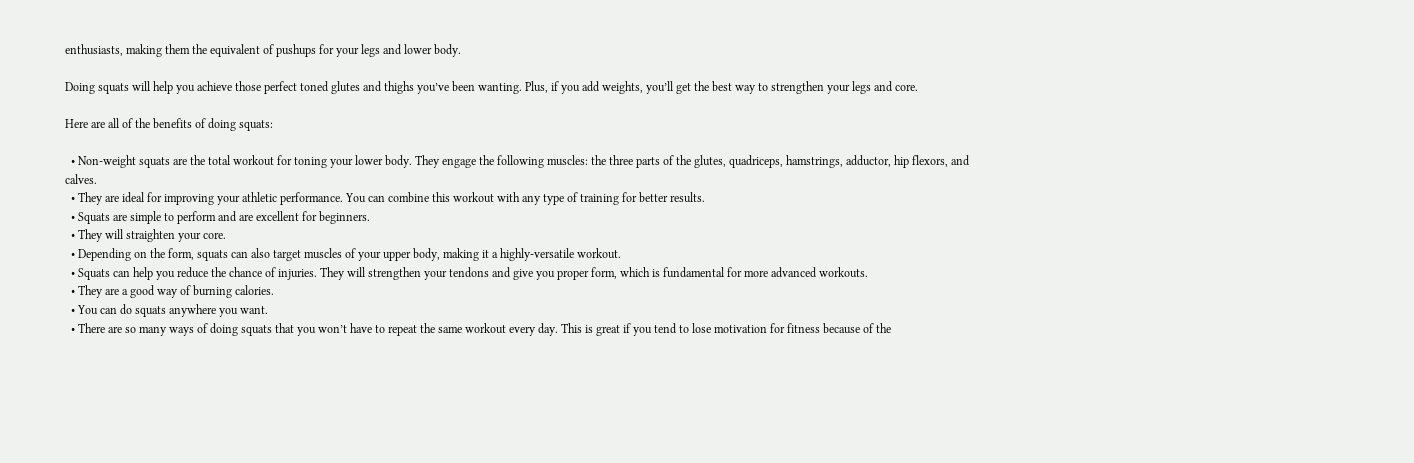enthusiasts, making them the equivalent of pushups for your legs and lower body.

Doing squats will help you achieve those perfect toned glutes and thighs you’ve been wanting. Plus, if you add weights, you’ll get the best way to strengthen your legs and core.

Here are all of the benefits of doing squats:

  • Non-weight squats are the total workout for toning your lower body. They engage the following muscles: the three parts of the glutes, quadriceps, hamstrings, adductor, hip flexors, and calves.
  • They are ideal for improving your athletic performance. You can combine this workout with any type of training for better results.
  • Squats are simple to perform and are excellent for beginners.
  • They will straighten your core.
  • Depending on the form, squats can also target muscles of your upper body, making it a highly-versatile workout.
  • Squats can help you reduce the chance of injuries. They will strengthen your tendons and give you proper form, which is fundamental for more advanced workouts.
  • They are a good way of burning calories.
  • You can do squats anywhere you want.
  • There are so many ways of doing squats that you won’t have to repeat the same workout every day. This is great if you tend to lose motivation for fitness because of the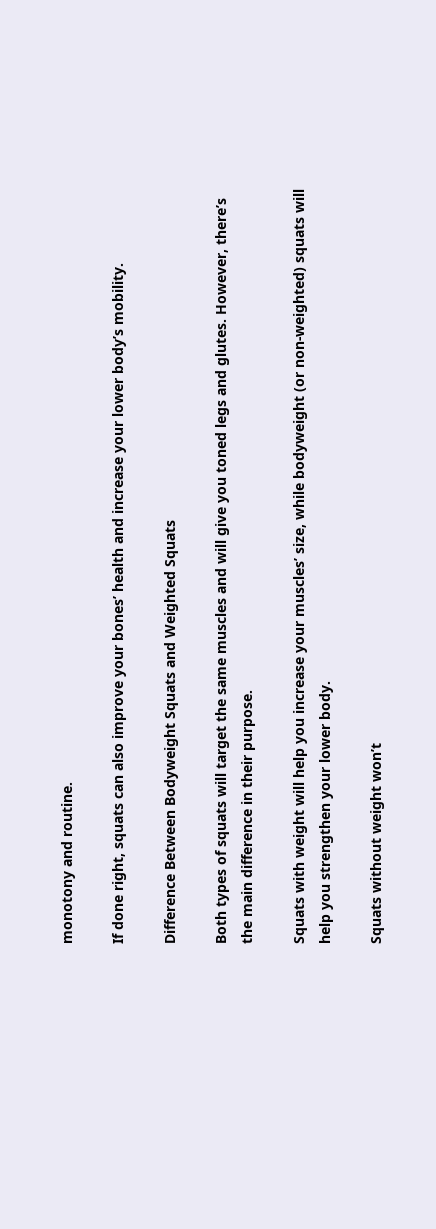monotony and routine.

If done right, squats can also improve your bones’ health and increase your lower body’s mobility.

Difference Between Bodyweight Squats and Weighted Squats

Both types of squats will target the same muscles and will give you toned legs and glutes. However, there’s the main difference in their purpose.

Squats with weight will help you increase your muscles’ size, while bodyweight (or non-weighted) squats will help you strengthen your lower body.

Squats without weight won’t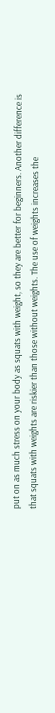put on as much stress on your body as squats with weight, so they are better for beginners. Another difference is that squats with weights are riskier than those without weights. The use of weights increases the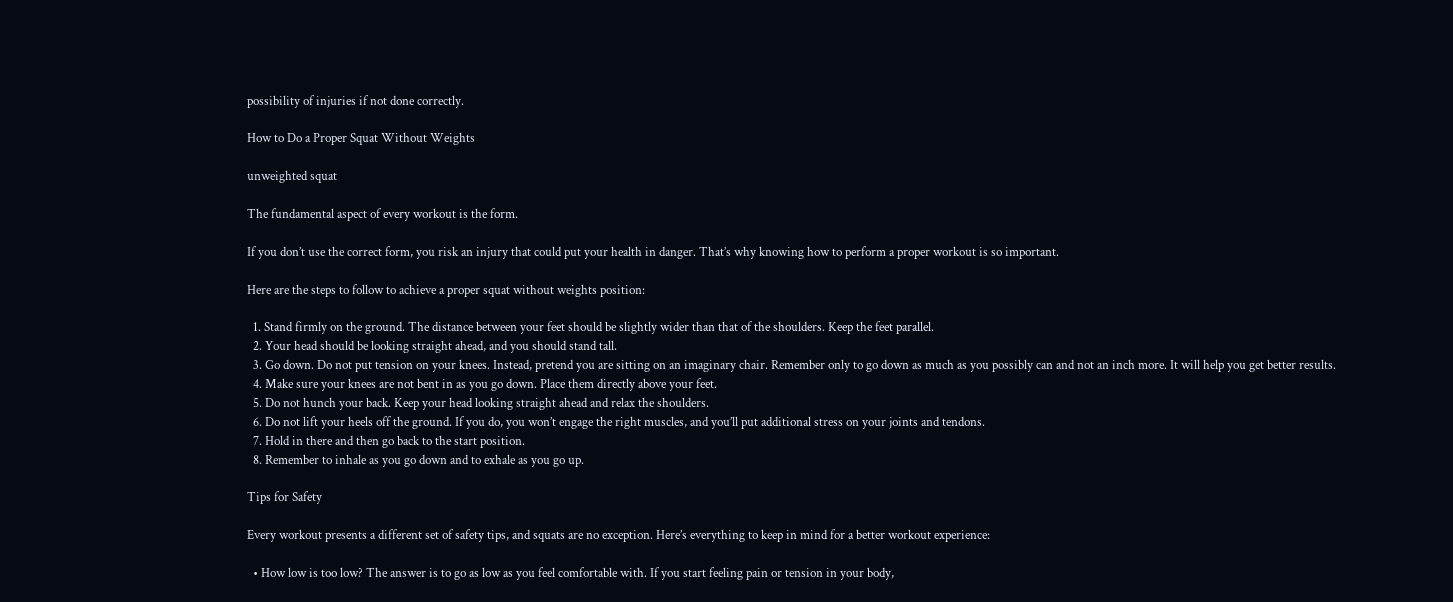possibility of injuries if not done correctly.

How to Do a Proper Squat Without Weights

unweighted squat

The fundamental aspect of every workout is the form.

If you don’t use the correct form, you risk an injury that could put your health in danger. That’s why knowing how to perform a proper workout is so important.

Here are the steps to follow to achieve a proper squat without weights position:

  1. Stand firmly on the ground. The distance between your feet should be slightly wider than that of the shoulders. Keep the feet parallel.
  2. Your head should be looking straight ahead, and you should stand tall.
  3. Go down. Do not put tension on your knees. Instead, pretend you are sitting on an imaginary chair. Remember only to go down as much as you possibly can and not an inch more. It will help you get better results.
  4. Make sure your knees are not bent in as you go down. Place them directly above your feet.
  5. Do not hunch your back. Keep your head looking straight ahead and relax the shoulders.
  6. Do not lift your heels off the ground. If you do, you won’t engage the right muscles, and you’ll put additional stress on your joints and tendons.
  7. Hold in there and then go back to the start position.
  8. Remember to inhale as you go down and to exhale as you go up.

Tips for Safety

Every workout presents a different set of safety tips, and squats are no exception. Here’s everything to keep in mind for a better workout experience:

  • How low is too low? The answer is to go as low as you feel comfortable with. If you start feeling pain or tension in your body,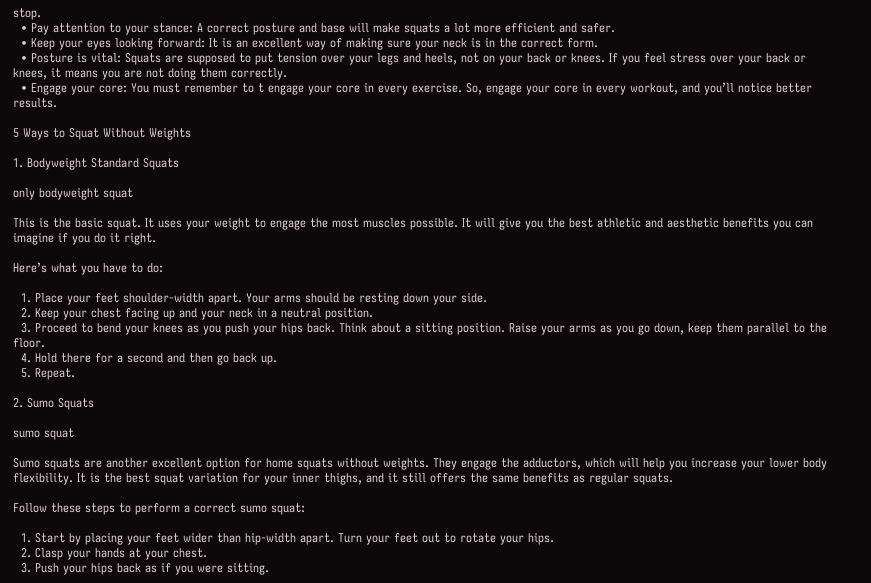stop.
  • Pay attention to your stance: A correct posture and base will make squats a lot more efficient and safer.
  • Keep your eyes looking forward: It is an excellent way of making sure your neck is in the correct form.
  • Posture is vital: Squats are supposed to put tension over your legs and heels, not on your back or knees. If you feel stress over your back or knees, it means you are not doing them correctly.
  • Engage your core: You must remember to t engage your core in every exercise. So, engage your core in every workout, and you’ll notice better results.

5 Ways to Squat Without Weights

1. Bodyweight Standard Squats

only bodyweight squat

This is the basic squat. It uses your weight to engage the most muscles possible. It will give you the best athletic and aesthetic benefits you can imagine if you do it right.

Here’s what you have to do:

  1. Place your feet shoulder-width apart. Your arms should be resting down your side.
  2. Keep your chest facing up and your neck in a neutral position.
  3. Proceed to bend your knees as you push your hips back. Think about a sitting position. Raise your arms as you go down, keep them parallel to the floor.
  4. Hold there for a second and then go back up.
  5. Repeat.

2. Sumo Squats

sumo squat

Sumo squats are another excellent option for home squats without weights. They engage the adductors, which will help you increase your lower body flexibility. It is the best squat variation for your inner thighs, and it still offers the same benefits as regular squats.

Follow these steps to perform a correct sumo squat:

  1. Start by placing your feet wider than hip-width apart. Turn your feet out to rotate your hips.
  2. Clasp your hands at your chest.
  3. Push your hips back as if you were sitting.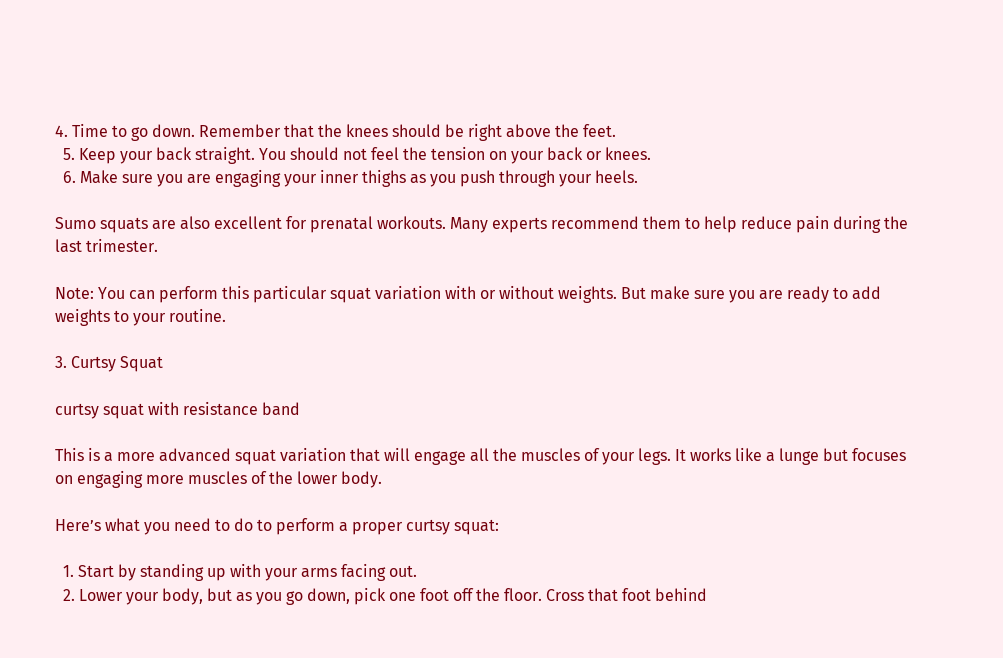4. Time to go down. Remember that the knees should be right above the feet.
  5. Keep your back straight. You should not feel the tension on your back or knees.
  6. Make sure you are engaging your inner thighs as you push through your heels.

Sumo squats are also excellent for prenatal workouts. Many experts recommend them to help reduce pain during the last trimester.

Note: You can perform this particular squat variation with or without weights. But make sure you are ready to add weights to your routine.

3. Curtsy Squat

curtsy squat with resistance band

This is a more advanced squat variation that will engage all the muscles of your legs. It works like a lunge but focuses on engaging more muscles of the lower body.

Here’s what you need to do to perform a proper curtsy squat:

  1. Start by standing up with your arms facing out.
  2. Lower your body, but as you go down, pick one foot off the floor. Cross that foot behind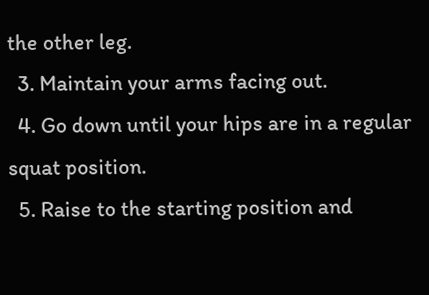the other leg.
  3. Maintain your arms facing out.
  4. Go down until your hips are in a regular squat position.
  5. Raise to the starting position and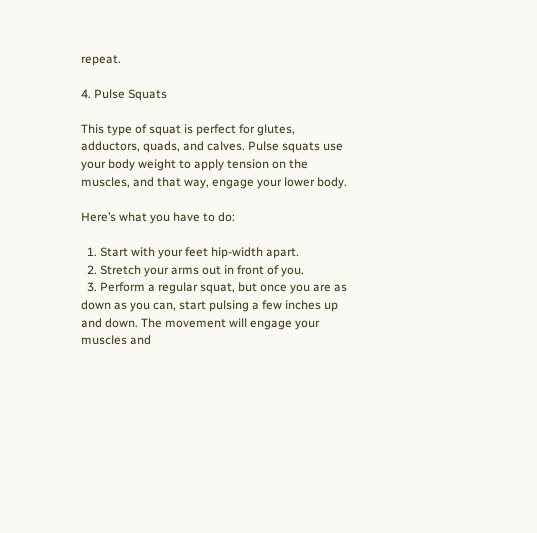repeat.

4. Pulse Squats

This type of squat is perfect for glutes, adductors, quads, and calves. Pulse squats use your body weight to apply tension on the muscles, and that way, engage your lower body.

Here’s what you have to do:

  1. Start with your feet hip-width apart.
  2. Stretch your arms out in front of you.
  3. Perform a regular squat, but once you are as down as you can, start pulsing a few inches up and down. The movement will engage your muscles and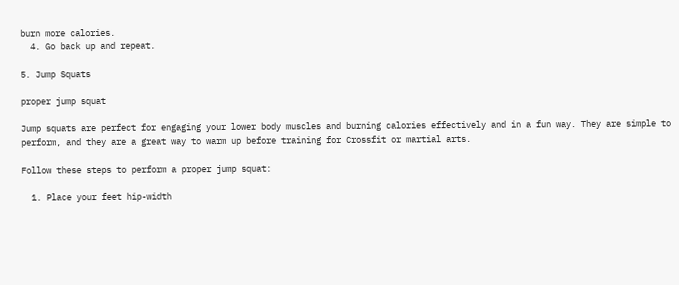burn more calories.
  4. Go back up and repeat.

5. Jump Squats

proper jump squat

Jump squats are perfect for engaging your lower body muscles and burning calories effectively and in a fun way. They are simple to perform, and they are a great way to warm up before training for Crossfit or martial arts.

Follow these steps to perform a proper jump squat:

  1. Place your feet hip-width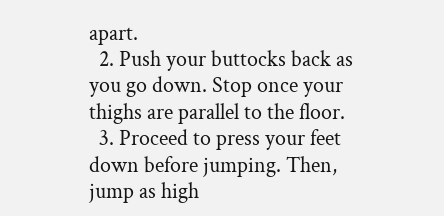apart.
  2. Push your buttocks back as you go down. Stop once your thighs are parallel to the floor.
  3. Proceed to press your feet down before jumping. Then, jump as high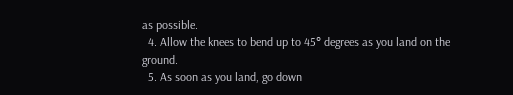as possible.
  4. Allow the knees to bend up to 45° degrees as you land on the ground.
  5. As soon as you land, go down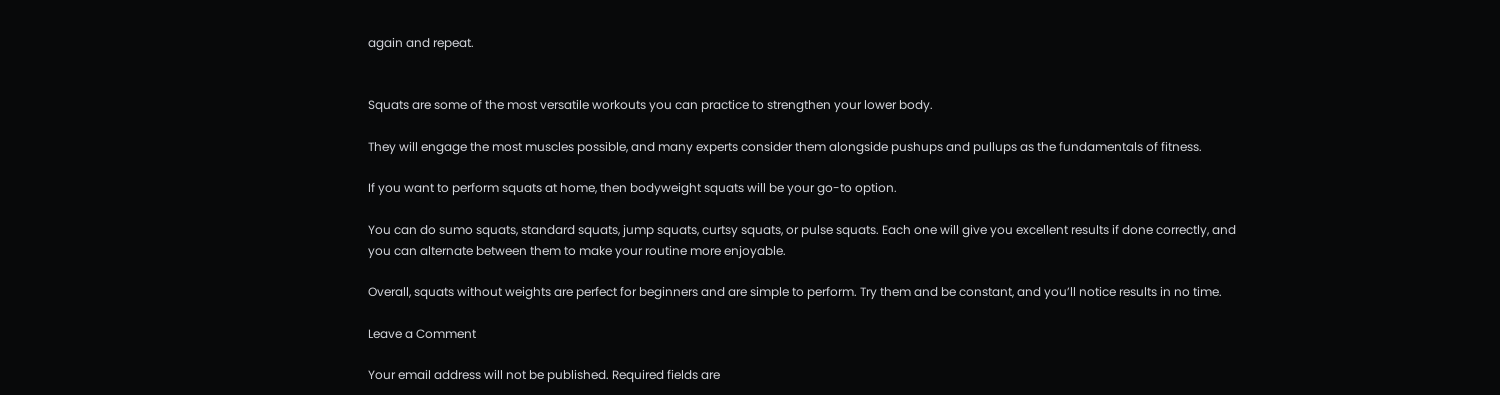again and repeat.


Squats are some of the most versatile workouts you can practice to strengthen your lower body.

They will engage the most muscles possible, and many experts consider them alongside pushups and pullups as the fundamentals of fitness.

If you want to perform squats at home, then bodyweight squats will be your go-to option.

You can do sumo squats, standard squats, jump squats, curtsy squats, or pulse squats. Each one will give you excellent results if done correctly, and you can alternate between them to make your routine more enjoyable.

Overall, squats without weights are perfect for beginners and are simple to perform. Try them and be constant, and you’ll notice results in no time.

Leave a Comment

Your email address will not be published. Required fields are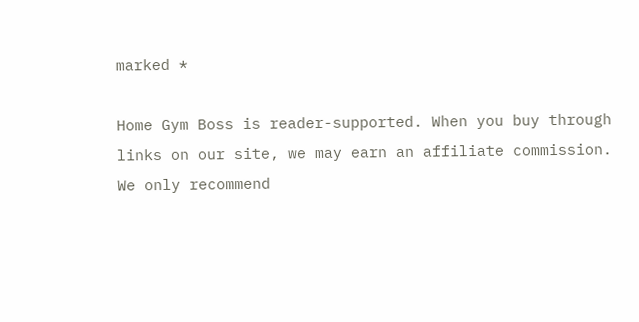marked *

Home Gym Boss is reader-supported. When you buy through links on our site, we may earn an affiliate commission. We only recommend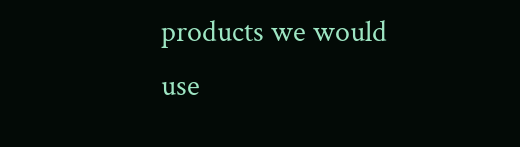products we would use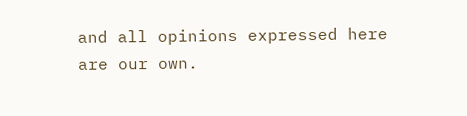and all opinions expressed here are our own.